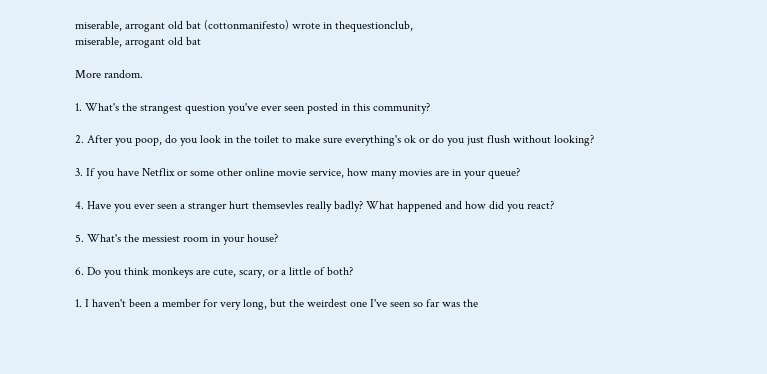miserable, arrogant old bat (cottonmanifesto) wrote in thequestionclub,
miserable, arrogant old bat

More random.

1. What's the strangest question you've ever seen posted in this community?

2. After you poop, do you look in the toilet to make sure everything's ok or do you just flush without looking?

3. If you have Netflix or some other online movie service, how many movies are in your queue?

4. Have you ever seen a stranger hurt themsevles really badly? What happened and how did you react?

5. What's the messiest room in your house?

6. Do you think monkeys are cute, scary, or a little of both?

1. I haven't been a member for very long, but the weirdest one I've seen so far was the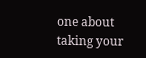one about taking your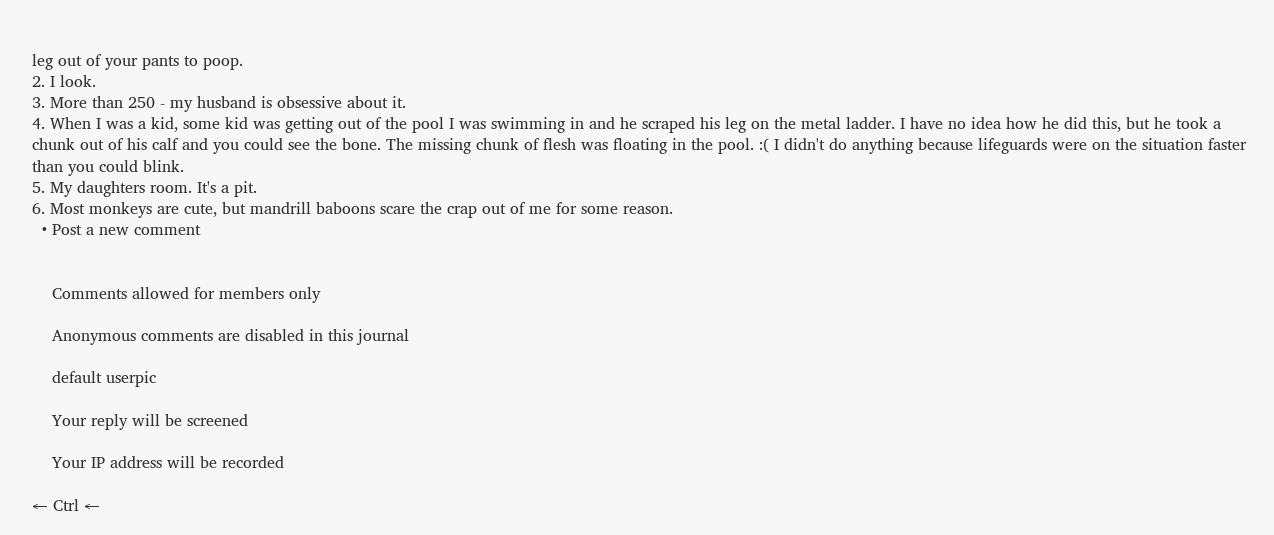leg out of your pants to poop.
2. I look.
3. More than 250 - my husband is obsessive about it.
4. When I was a kid, some kid was getting out of the pool I was swimming in and he scraped his leg on the metal ladder. I have no idea how he did this, but he took a chunk out of his calf and you could see the bone. The missing chunk of flesh was floating in the pool. :( I didn't do anything because lifeguards were on the situation faster than you could blink.
5. My daughters room. It's a pit.
6. Most monkeys are cute, but mandrill baboons scare the crap out of me for some reason.
  • Post a new comment


    Comments allowed for members only

    Anonymous comments are disabled in this journal

    default userpic

    Your reply will be screened

    Your IP address will be recorded

← Ctrl ←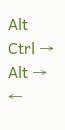Alt
Ctrl → Alt →
←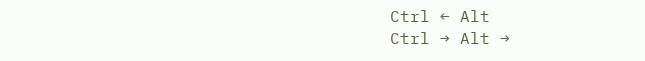Ctrl ← Alt
Ctrl → Alt →